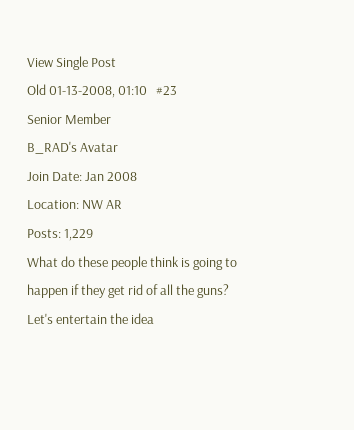View Single Post
Old 01-13-2008, 01:10   #23
Senior Member
B_RAD's Avatar
Join Date: Jan 2008
Location: NW AR
Posts: 1,229
What do these people think is going to happen if they get rid of all the guns? Let's entertain the idea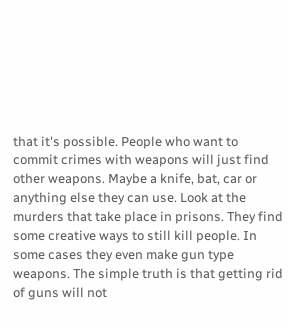that it's possible. People who want to commit crimes with weapons will just find other weapons. Maybe a knife, bat, car or anything else they can use. Look at the murders that take place in prisons. They find some creative ways to still kill people. In some cases they even make gun type weapons. The simple truth is that getting rid of guns will not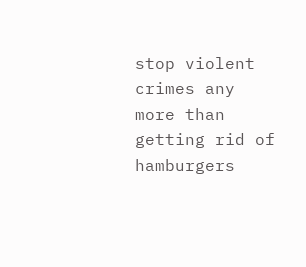stop violent crimes any more than getting rid of hamburgers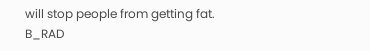will stop people from getting fat.
B_RAD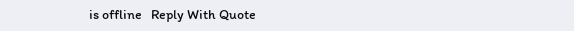is offline   Reply With Quote